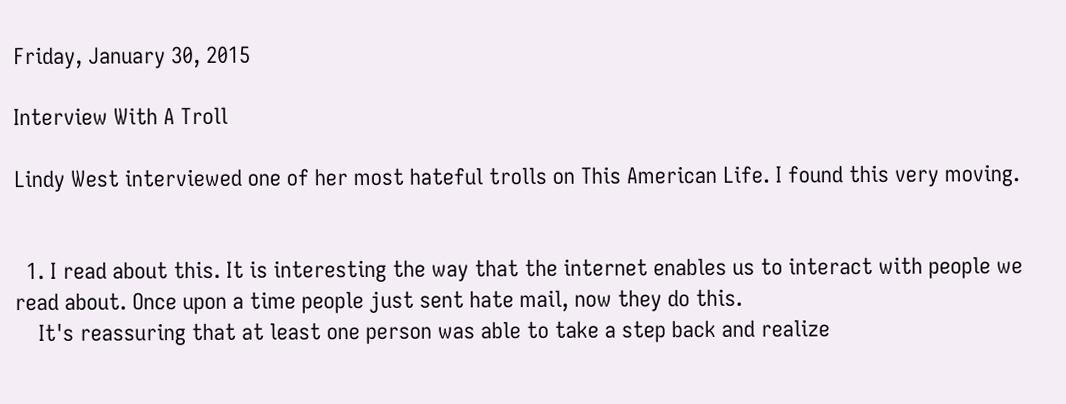Friday, January 30, 2015

Interview With A Troll

Lindy West interviewed one of her most hateful trolls on This American Life. I found this very moving.


  1. I read about this. It is interesting the way that the internet enables us to interact with people we read about. Once upon a time people just sent hate mail, now they do this.
    It's reassuring that at least one person was able to take a step back and realize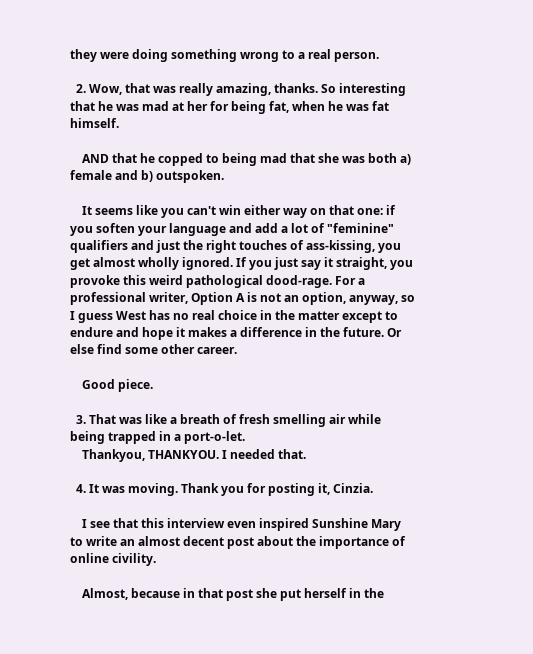they were doing something wrong to a real person.

  2. Wow, that was really amazing, thanks. So interesting that he was mad at her for being fat, when he was fat himself.

    AND that he copped to being mad that she was both a) female and b) outspoken.

    It seems like you can't win either way on that one: if you soften your language and add a lot of "feminine" qualifiers and just the right touches of ass-kissing, you get almost wholly ignored. If you just say it straight, you provoke this weird pathological dood-rage. For a professional writer, Option A is not an option, anyway, so I guess West has no real choice in the matter except to endure and hope it makes a difference in the future. Or else find some other career.

    Good piece.

  3. That was like a breath of fresh smelling air while being trapped in a port-o-let.
    Thankyou, THANKYOU. I needed that.

  4. It was moving. Thank you for posting it, Cinzia.

    I see that this interview even inspired Sunshine Mary to write an almost decent post about the importance of online civility.

    Almost, because in that post she put herself in the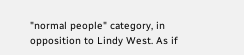"normal people" category, in opposition to Lindy West. As if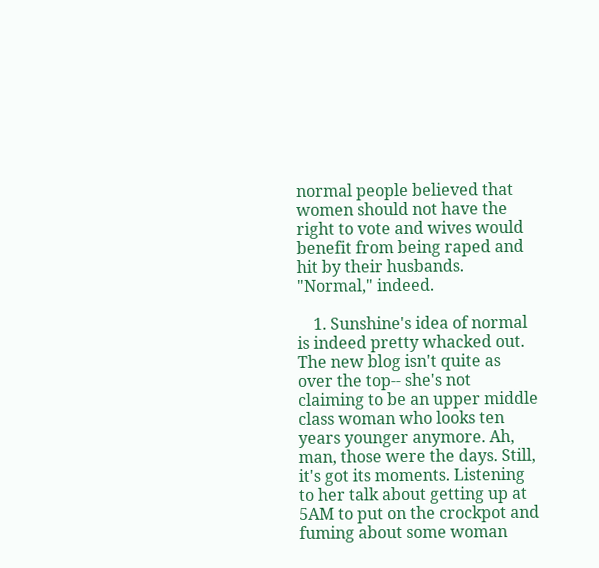normal people believed that women should not have the right to vote and wives would benefit from being raped and hit by their husbands. "Normal," indeed.

    1. Sunshine's idea of normal is indeed pretty whacked out. The new blog isn't quite as over the top-- she's not claiming to be an upper middle class woman who looks ten years younger anymore. Ah, man, those were the days. Still, it's got its moments. Listening to her talk about getting up at 5AM to put on the crockpot and fuming about some woman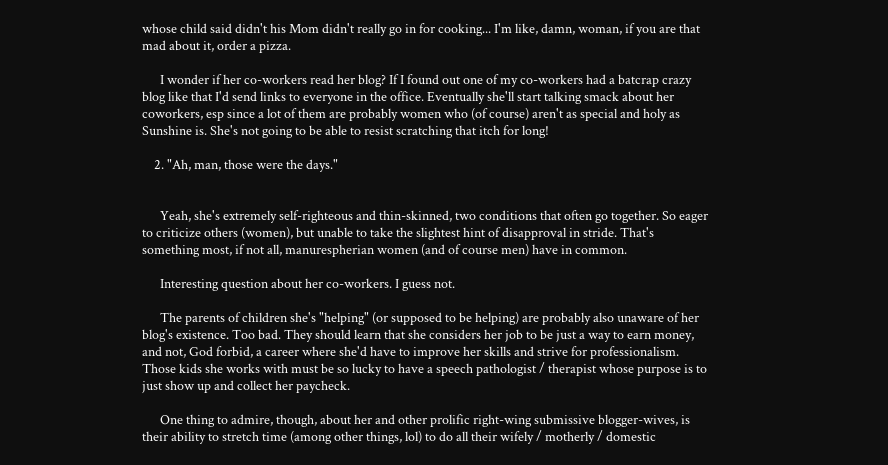whose child said didn't his Mom didn't really go in for cooking... I'm like, damn, woman, if you are that mad about it, order a pizza.

      I wonder if her co-workers read her blog? If I found out one of my co-workers had a batcrap crazy blog like that I'd send links to everyone in the office. Eventually she'll start talking smack about her coworkers, esp since a lot of them are probably women who (of course) aren't as special and holy as Sunshine is. She's not going to be able to resist scratching that itch for long!

    2. "Ah, man, those were the days."


      Yeah, she's extremely self-righteous and thin-skinned, two conditions that often go together. So eager to criticize others (women), but unable to take the slightest hint of disapproval in stride. That's something most, if not all, manurespherian women (and of course men) have in common.

      Interesting question about her co-workers. I guess not.

      The parents of children she's "helping" (or supposed to be helping) are probably also unaware of her blog's existence. Too bad. They should learn that she considers her job to be just a way to earn money, and not, God forbid, a career where she'd have to improve her skills and strive for professionalism. Those kids she works with must be so lucky to have a speech pathologist / therapist whose purpose is to just show up and collect her paycheck.

      One thing to admire, though, about her and other prolific right-wing submissive blogger-wives, is their ability to stretch time (among other things, lol) to do all their wifely / motherly / domestic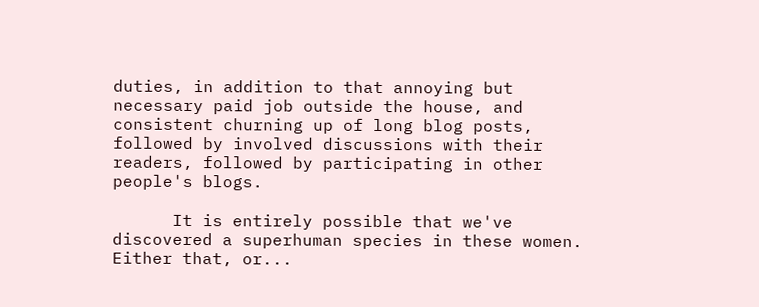duties, in addition to that annoying but necessary paid job outside the house, and consistent churning up of long blog posts, followed by involved discussions with their readers, followed by participating in other people's blogs.

      It is entirely possible that we've discovered a superhuman species in these women. Either that, or...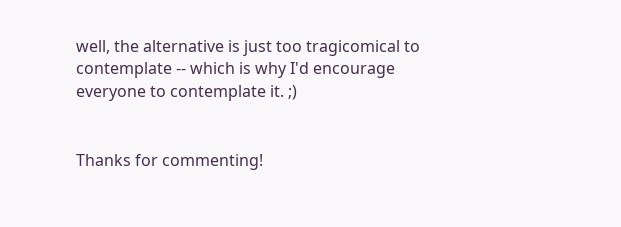well, the alternative is just too tragicomical to contemplate -- which is why I'd encourage everyone to contemplate it. ;)


Thanks for commenting!